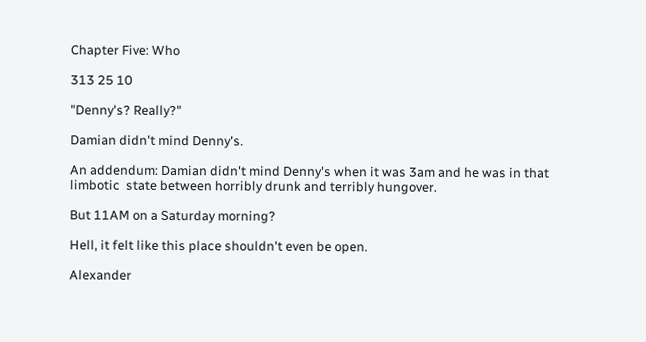Chapter Five: Who

313 25 10

"Denny's? Really?"

Damian didn't mind Denny's.

An addendum: Damian didn't mind Denny's when it was 3am and he was in that limbotic  state between horribly drunk and terribly hungover.

But 11AM on a Saturday morning?

Hell, it felt like this place shouldn't even be open.

Alexander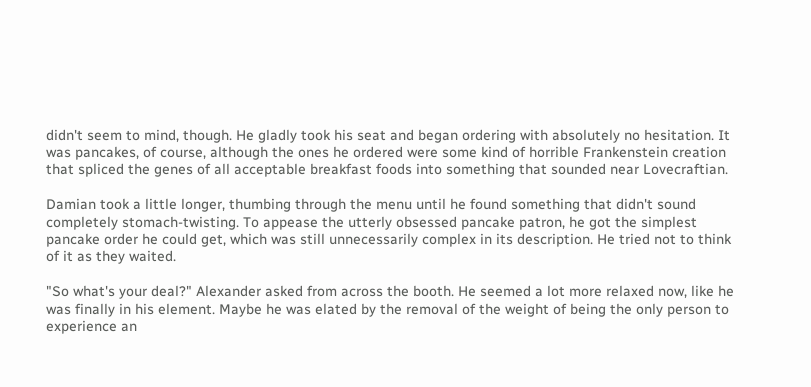didn't seem to mind, though. He gladly took his seat and began ordering with absolutely no hesitation. It was pancakes, of course, although the ones he ordered were some kind of horrible Frankenstein creation that spliced the genes of all acceptable breakfast foods into something that sounded near Lovecraftian.

Damian took a little longer, thumbing through the menu until he found something that didn't sound completely stomach-twisting. To appease the utterly obsessed pancake patron, he got the simplest pancake order he could get, which was still unnecessarily complex in its description. He tried not to think of it as they waited.

"So what's your deal?" Alexander asked from across the booth. He seemed a lot more relaxed now, like he was finally in his element. Maybe he was elated by the removal of the weight of being the only person to experience an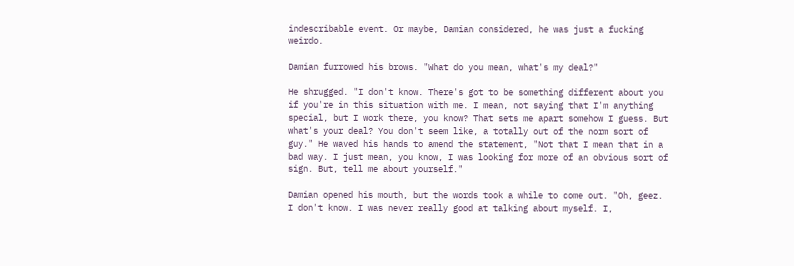indescribable event. Or maybe, Damian considered, he was just a fucking weirdo.

Damian furrowed his brows. "What do you mean, what's my deal?"

He shrugged. "I don't know. There's got to be something different about you if you're in this situation with me. I mean, not saying that I'm anything special, but I work there, you know? That sets me apart somehow I guess. But what's your deal? You don't seem like, a totally out of the norm sort of guy." He waved his hands to amend the statement, "Not that I mean that in a bad way. I just mean, you know, I was looking for more of an obvious sort of sign. But, tell me about yourself."

Damian opened his mouth, but the words took a while to come out. "Oh, geez. I don't know. I was never really good at talking about myself. I,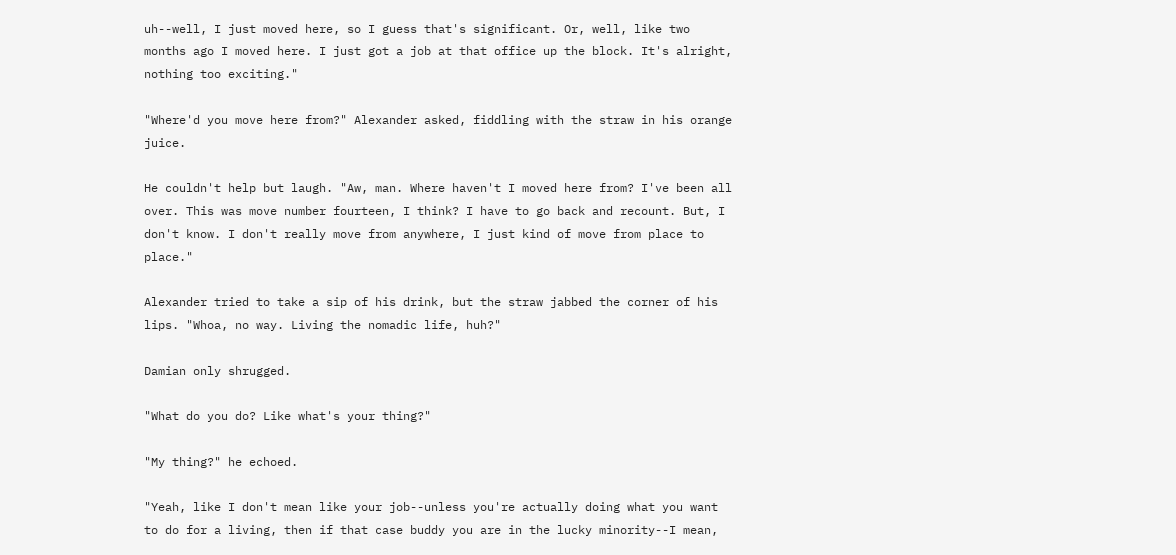uh--well, I just moved here, so I guess that's significant. Or, well, like two months ago I moved here. I just got a job at that office up the block. It's alright, nothing too exciting."

"Where'd you move here from?" Alexander asked, fiddling with the straw in his orange juice.

He couldn't help but laugh. "Aw, man. Where haven't I moved here from? I've been all over. This was move number fourteen, I think? I have to go back and recount. But, I don't know. I don't really move from anywhere, I just kind of move from place to place."

Alexander tried to take a sip of his drink, but the straw jabbed the corner of his lips. "Whoa, no way. Living the nomadic life, huh?"

Damian only shrugged.

"What do you do? Like what's your thing?"

"My thing?" he echoed.

"Yeah, like I don't mean like your job--unless you're actually doing what you want to do for a living, then if that case buddy you are in the lucky minority--I mean,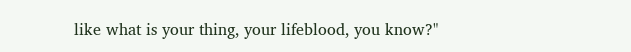like what is your thing, your lifeblood, you know?"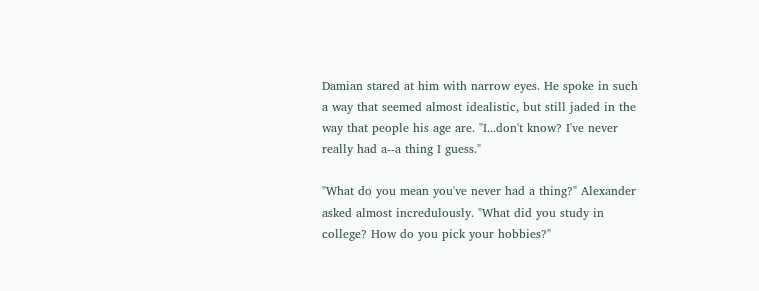Damian stared at him with narrow eyes. He spoke in such a way that seemed almost idealistic, but still jaded in the way that people his age are. "I...don't know? I've never really had a--a thing I guess."

"What do you mean you've never had a thing?" Alexander asked almost incredulously. "What did you study in college? How do you pick your hobbies?"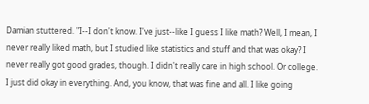Damian stuttered. "I--I don't know. I've just--like I guess I like math? Well, I mean, I never really liked math, but I studied like statistics and stuff and that was okay? I never really got good grades, though. I didn't really care in high school. Or college. I just did okay in everything. And, you know, that was fine and all. I like going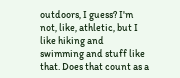outdoors, I guess? I'm not, like, athletic, but I like hiking and swimming and stuff like that. Does that count as a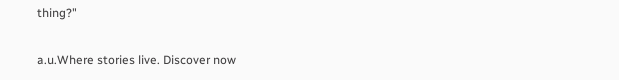thing?"

a.u.Where stories live. Discover now